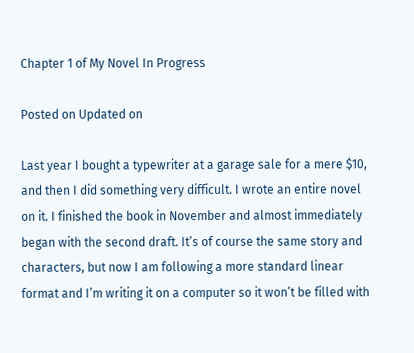Chapter 1 of My Novel In Progress

Posted on Updated on

Last year I bought a typewriter at a garage sale for a mere $10, and then I did something very difficult. I wrote an entire novel on it. I finished the book in November and almost immediately began with the second draft. It’s of course the same story and characters, but now I am following a more standard linear format and I’m writing it on a computer so it won’t be filled with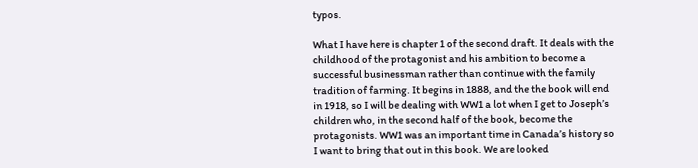typos.

What I have here is chapter 1 of the second draft. It deals with the childhood of the protagonist and his ambition to become a successful businessman rather than continue with the family tradition of farming. It begins in 1888, and the the book will end in 1918, so I will be dealing with WW1 a lot when I get to Joseph’s children who, in the second half of the book, become the protagonists. WW1 was an important time in Canada’s history so I want to bring that out in this book. We are looked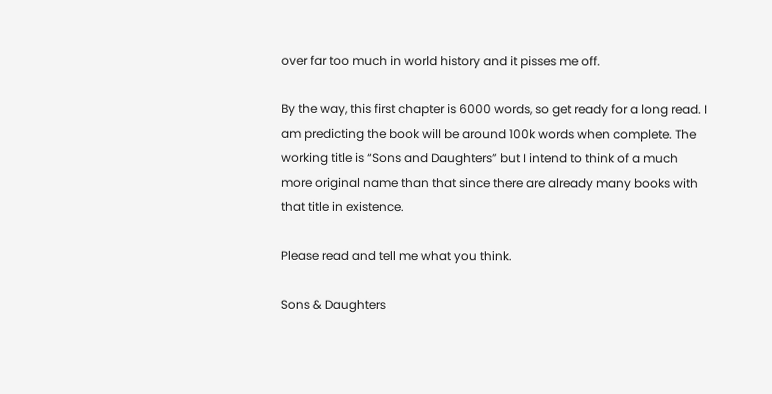over far too much in world history and it pisses me off.

By the way, this first chapter is 6000 words, so get ready for a long read. I am predicting the book will be around 100k words when complete. The working title is “Sons and Daughters” but I intend to think of a much more original name than that since there are already many books with that title in existence.

Please read and tell me what you think.

Sons & Daughters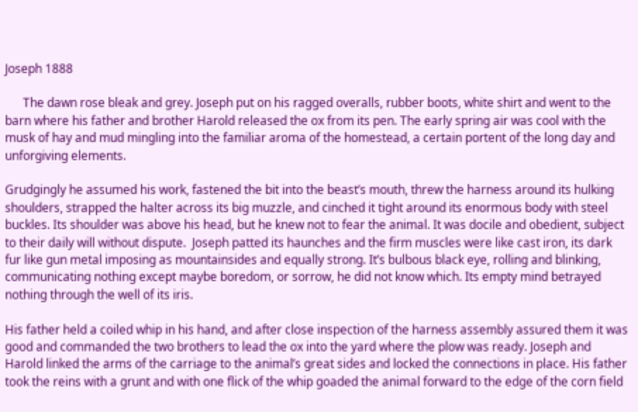Joseph 1888

      The dawn rose bleak and grey. Joseph put on his ragged overalls, rubber boots, white shirt and went to the barn where his father and brother Harold released the ox from its pen. The early spring air was cool with the musk of hay and mud mingling into the familiar aroma of the homestead, a certain portent of the long day and unforgiving elements.

Grudgingly he assumed his work, fastened the bit into the beast’s mouth, threw the harness around its hulking shoulders, strapped the halter across its big muzzle, and cinched it tight around its enormous body with steel buckles. Its shoulder was above his head, but he knew not to fear the animal. It was docile and obedient, subject to their daily will without dispute.  Joseph patted its haunches and the firm muscles were like cast iron, its dark fur like gun metal imposing as mountainsides and equally strong. It’s bulbous black eye, rolling and blinking, communicating nothing except maybe boredom, or sorrow, he did not know which. Its empty mind betrayed nothing through the well of its iris.

His father held a coiled whip in his hand, and after close inspection of the harness assembly assured them it was good and commanded the two brothers to lead the ox into the yard where the plow was ready. Joseph and Harold linked the arms of the carriage to the animal’s great sides and locked the connections in place. His father took the reins with a grunt and with one flick of the whip goaded the animal forward to the edge of the corn field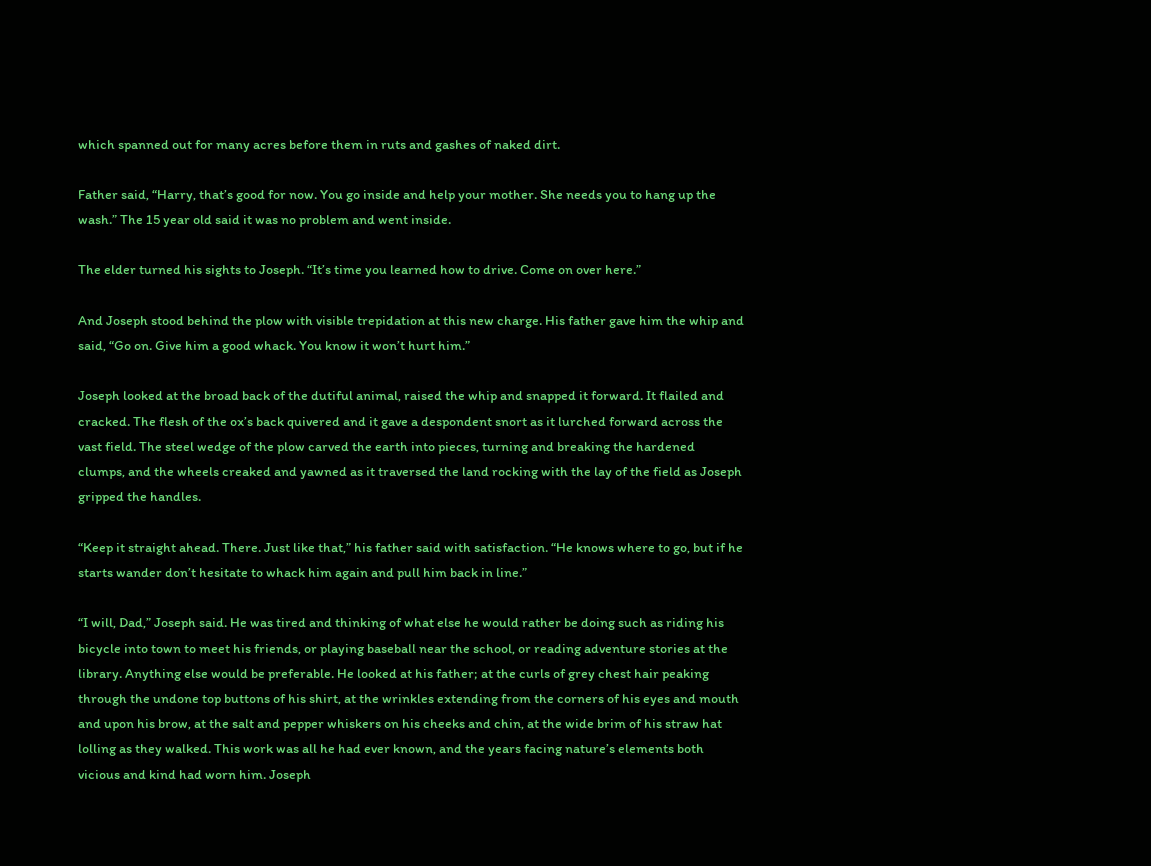which spanned out for many acres before them in ruts and gashes of naked dirt.

Father said, “Harry, that’s good for now. You go inside and help your mother. She needs you to hang up the wash.” The 15 year old said it was no problem and went inside.

The elder turned his sights to Joseph. “It’s time you learned how to drive. Come on over here.”

And Joseph stood behind the plow with visible trepidation at this new charge. His father gave him the whip and said, “Go on. Give him a good whack. You know it won’t hurt him.”

Joseph looked at the broad back of the dutiful animal, raised the whip and snapped it forward. It flailed and cracked. The flesh of the ox’s back quivered and it gave a despondent snort as it lurched forward across the vast field. The steel wedge of the plow carved the earth into pieces, turning and breaking the hardened clumps, and the wheels creaked and yawned as it traversed the land rocking with the lay of the field as Joseph gripped the handles.

“Keep it straight ahead. There. Just like that,” his father said with satisfaction. “He knows where to go, but if he starts wander don’t hesitate to whack him again and pull him back in line.”

“I will, Dad,” Joseph said. He was tired and thinking of what else he would rather be doing such as riding his bicycle into town to meet his friends, or playing baseball near the school, or reading adventure stories at the library. Anything else would be preferable. He looked at his father; at the curls of grey chest hair peaking through the undone top buttons of his shirt, at the wrinkles extending from the corners of his eyes and mouth and upon his brow, at the salt and pepper whiskers on his cheeks and chin, at the wide brim of his straw hat lolling as they walked. This work was all he had ever known, and the years facing nature’s elements both vicious and kind had worn him. Joseph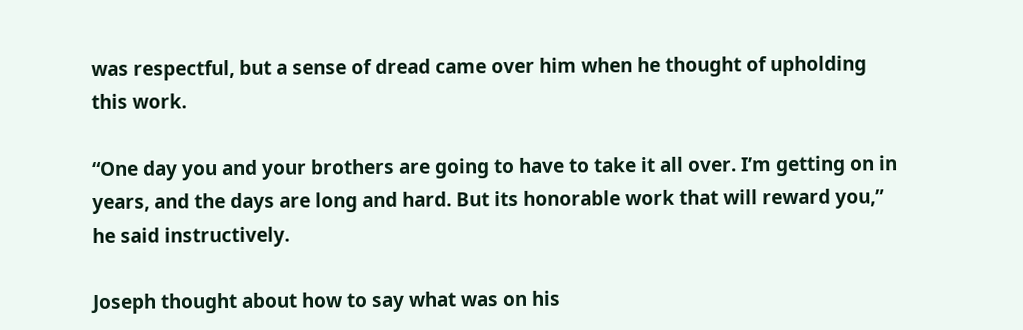was respectful, but a sense of dread came over him when he thought of upholding this work.

“One day you and your brothers are going to have to take it all over. I’m getting on in years, and the days are long and hard. But its honorable work that will reward you,” he said instructively.

Joseph thought about how to say what was on his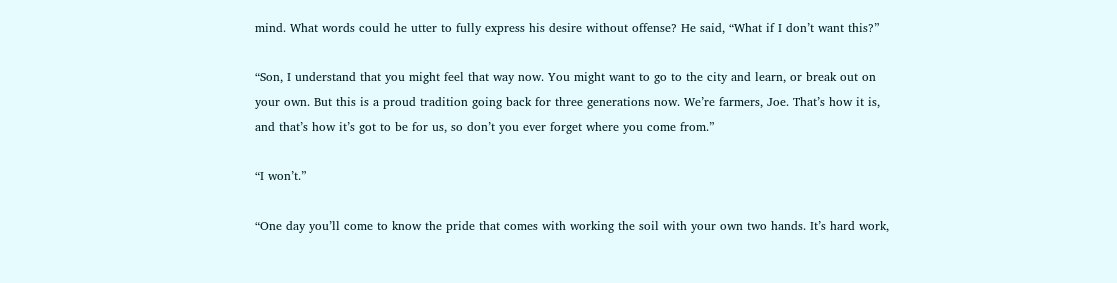mind. What words could he utter to fully express his desire without offense? He said, “What if I don’t want this?”

“Son, I understand that you might feel that way now. You might want to go to the city and learn, or break out on your own. But this is a proud tradition going back for three generations now. We’re farmers, Joe. That’s how it is, and that’s how it’s got to be for us, so don’t you ever forget where you come from.”

“I won’t.”

“One day you’ll come to know the pride that comes with working the soil with your own two hands. It’s hard work,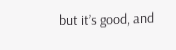but it’s good, and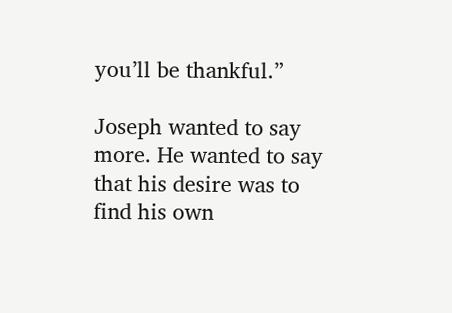you’ll be thankful.”

Joseph wanted to say more. He wanted to say that his desire was to find his own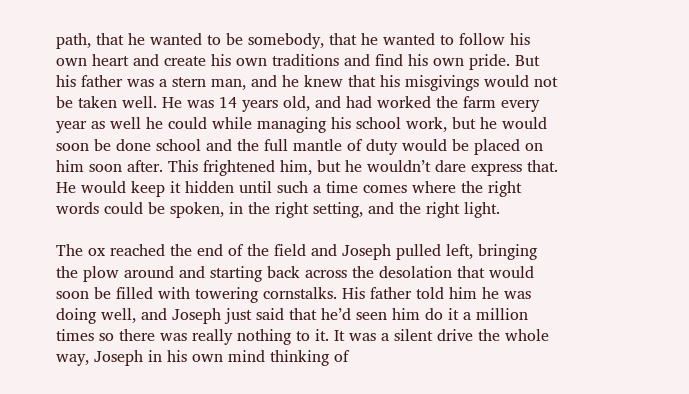path, that he wanted to be somebody, that he wanted to follow his own heart and create his own traditions and find his own pride. But his father was a stern man, and he knew that his misgivings would not be taken well. He was 14 years old, and had worked the farm every year as well he could while managing his school work, but he would soon be done school and the full mantle of duty would be placed on him soon after. This frightened him, but he wouldn’t dare express that. He would keep it hidden until such a time comes where the right words could be spoken, in the right setting, and the right light.

The ox reached the end of the field and Joseph pulled left, bringing the plow around and starting back across the desolation that would soon be filled with towering cornstalks. His father told him he was doing well, and Joseph just said that he’d seen him do it a million times so there was really nothing to it. It was a silent drive the whole way, Joseph in his own mind thinking of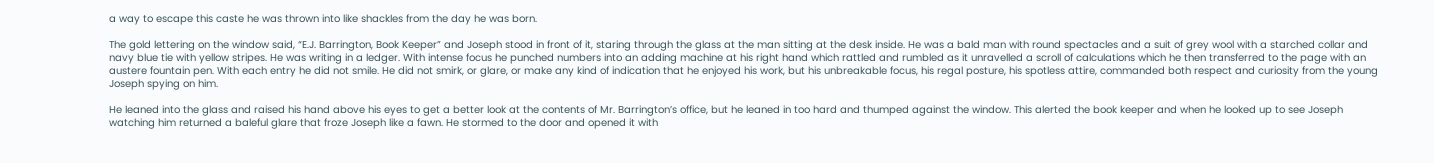a way to escape this caste he was thrown into like shackles from the day he was born.

The gold lettering on the window said, “E.J. Barrington, Book Keeper” and Joseph stood in front of it, staring through the glass at the man sitting at the desk inside. He was a bald man with round spectacles and a suit of grey wool with a starched collar and navy blue tie with yellow stripes. He was writing in a ledger. With intense focus he punched numbers into an adding machine at his right hand which rattled and rumbled as it unravelled a scroll of calculations which he then transferred to the page with an austere fountain pen. With each entry he did not smile. He did not smirk, or glare, or make any kind of indication that he enjoyed his work, but his unbreakable focus, his regal posture, his spotless attire, commanded both respect and curiosity from the young Joseph spying on him.

He leaned into the glass and raised his hand above his eyes to get a better look at the contents of Mr. Barrington’s office, but he leaned in too hard and thumped against the window. This alerted the book keeper and when he looked up to see Joseph watching him returned a baleful glare that froze Joseph like a fawn. He stormed to the door and opened it with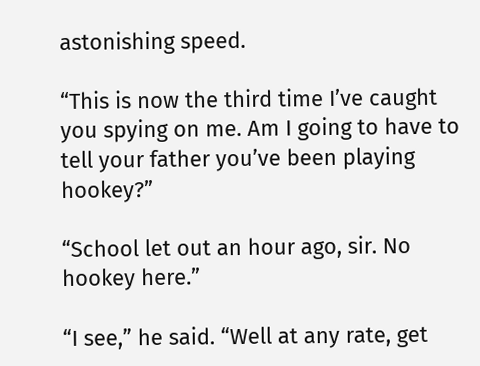astonishing speed.

“This is now the third time I’ve caught you spying on me. Am I going to have to tell your father you’ve been playing hookey?”

“School let out an hour ago, sir. No hookey here.”

“I see,” he said. “Well at any rate, get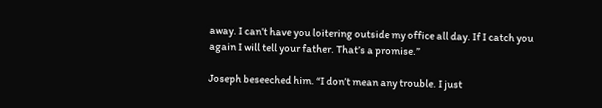away. I can’t have you loitering outside my office all day. If I catch you again I will tell your father. That’s a promise.”

Joseph beseeched him. “I don’t mean any trouble. I just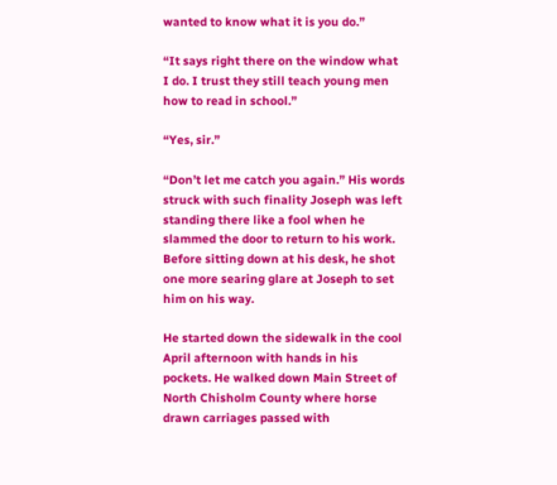wanted to know what it is you do.”

“It says right there on the window what I do. I trust they still teach young men how to read in school.”

“Yes, sir.”

“Don’t let me catch you again.” His words struck with such finality Joseph was left standing there like a fool when he slammed the door to return to his work. Before sitting down at his desk, he shot one more searing glare at Joseph to set him on his way.

He started down the sidewalk in the cool April afternoon with hands in his pockets. He walked down Main Street of North Chisholm County where horse drawn carriages passed with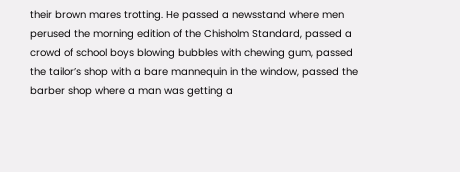their brown mares trotting. He passed a newsstand where men perused the morning edition of the Chisholm Standard, passed a crowd of school boys blowing bubbles with chewing gum, passed the tailor’s shop with a bare mannequin in the window, passed the barber shop where a man was getting a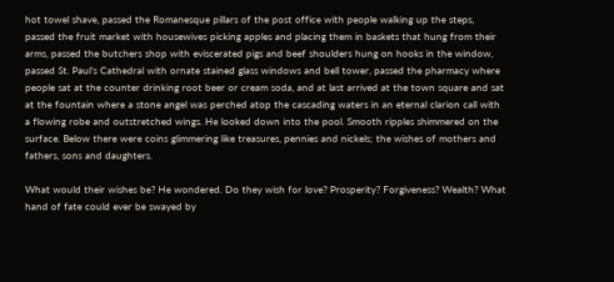hot towel shave, passed the Romanesque pillars of the post office with people walking up the steps, passed the fruit market with housewives picking apples and placing them in baskets that hung from their arms, passed the butchers shop with eviscerated pigs and beef shoulders hung on hooks in the window, passed St. Paul’s Cathedral with ornate stained glass windows and bell tower, passed the pharmacy where people sat at the counter drinking root beer or cream soda, and at last arrived at the town square and sat at the fountain where a stone angel was perched atop the cascading waters in an eternal clarion call with a flowing robe and outstretched wings. He looked down into the pool. Smooth ripples shimmered on the surface. Below there were coins glimmering like treasures, pennies and nickels; the wishes of mothers and fathers, sons and daughters.

What would their wishes be? He wondered. Do they wish for love? Prosperity? Forgiveness? Wealth? What hand of fate could ever be swayed by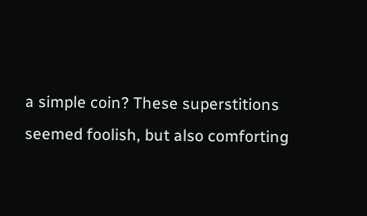a simple coin? These superstitions seemed foolish, but also comforting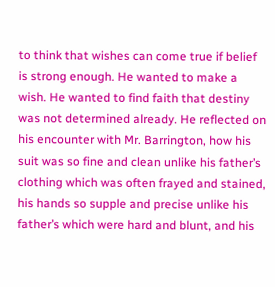to think that wishes can come true if belief is strong enough. He wanted to make a wish. He wanted to find faith that destiny was not determined already. He reflected on his encounter with Mr. Barrington, how his suit was so fine and clean unlike his father’s clothing which was often frayed and stained, his hands so supple and precise unlike his father’s which were hard and blunt, and his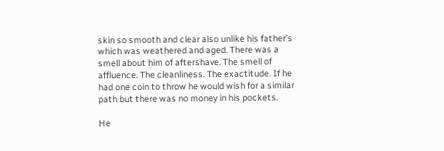skin so smooth and clear also unlike his father’s which was weathered and aged. There was a smell about him of aftershave. The smell of affluence. The cleanliness. The exactitude. If he had one coin to throw he would wish for a similar path but there was no money in his pockets.

He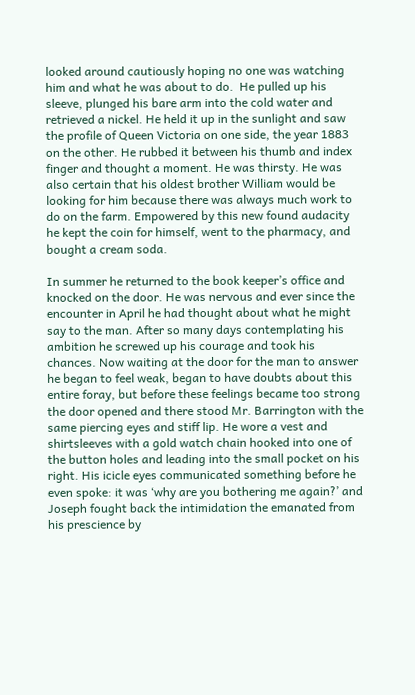looked around cautiously hoping no one was watching him and what he was about to do.  He pulled up his sleeve, plunged his bare arm into the cold water and retrieved a nickel. He held it up in the sunlight and saw the profile of Queen Victoria on one side, the year 1883 on the other. He rubbed it between his thumb and index finger and thought a moment. He was thirsty. He was also certain that his oldest brother William would be looking for him because there was always much work to do on the farm. Empowered by this new found audacity he kept the coin for himself, went to the pharmacy, and bought a cream soda.

In summer he returned to the book keeper’s office and knocked on the door. He was nervous and ever since the encounter in April he had thought about what he might say to the man. After so many days contemplating his ambition he screwed up his courage and took his chances. Now waiting at the door for the man to answer he began to feel weak, began to have doubts about this entire foray, but before these feelings became too strong the door opened and there stood Mr. Barrington with the same piercing eyes and stiff lip. He wore a vest and shirtsleeves with a gold watch chain hooked into one of the button holes and leading into the small pocket on his right. His icicle eyes communicated something before he even spoke: it was ‘why are you bothering me again?’ and Joseph fought back the intimidation the emanated from his prescience by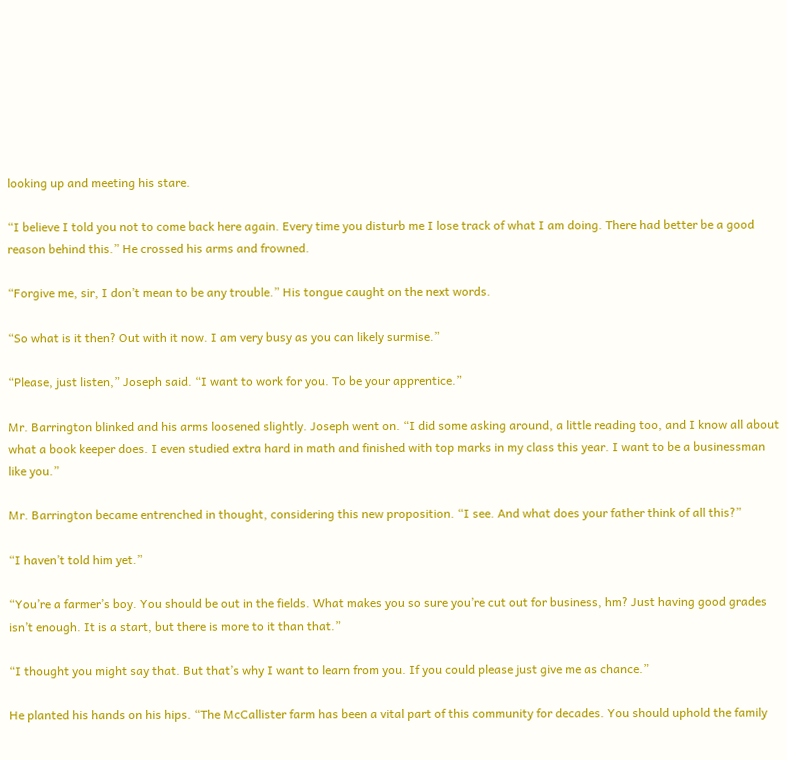looking up and meeting his stare.

“I believe I told you not to come back here again. Every time you disturb me I lose track of what I am doing. There had better be a good reason behind this.” He crossed his arms and frowned.

“Forgive me, sir, I don’t mean to be any trouble.” His tongue caught on the next words.

“So what is it then? Out with it now. I am very busy as you can likely surmise.”

“Please, just listen,” Joseph said. “I want to work for you. To be your apprentice.”

Mr. Barrington blinked and his arms loosened slightly. Joseph went on. “I did some asking around, a little reading too, and I know all about what a book keeper does. I even studied extra hard in math and finished with top marks in my class this year. I want to be a businessman like you.”

Mr. Barrington became entrenched in thought, considering this new proposition. “I see. And what does your father think of all this?”

“I haven’t told him yet.”

“You’re a farmer’s boy. You should be out in the fields. What makes you so sure you’re cut out for business, hm? Just having good grades isn’t enough. It is a start, but there is more to it than that.”

“I thought you might say that. But that’s why I want to learn from you. If you could please just give me as chance.”

He planted his hands on his hips. “The McCallister farm has been a vital part of this community for decades. You should uphold the family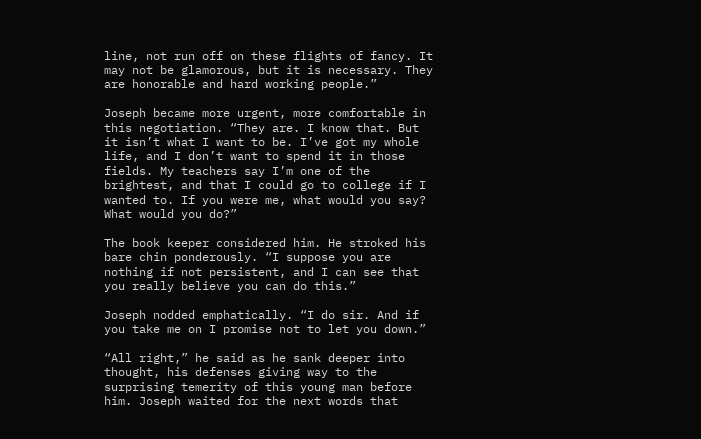line, not run off on these flights of fancy. It may not be glamorous, but it is necessary. They are honorable and hard working people.”

Joseph became more urgent, more comfortable in this negotiation. “They are. I know that. But it isn’t what I want to be. I’ve got my whole life, and I don’t want to spend it in those fields. My teachers say I’m one of the brightest, and that I could go to college if I wanted to. If you were me, what would you say? What would you do?”

The book keeper considered him. He stroked his bare chin ponderously. “I suppose you are nothing if not persistent, and I can see that you really believe you can do this.”

Joseph nodded emphatically. “I do sir. And if you take me on I promise not to let you down.”

“All right,” he said as he sank deeper into thought, his defenses giving way to the surprising temerity of this young man before him. Joseph waited for the next words that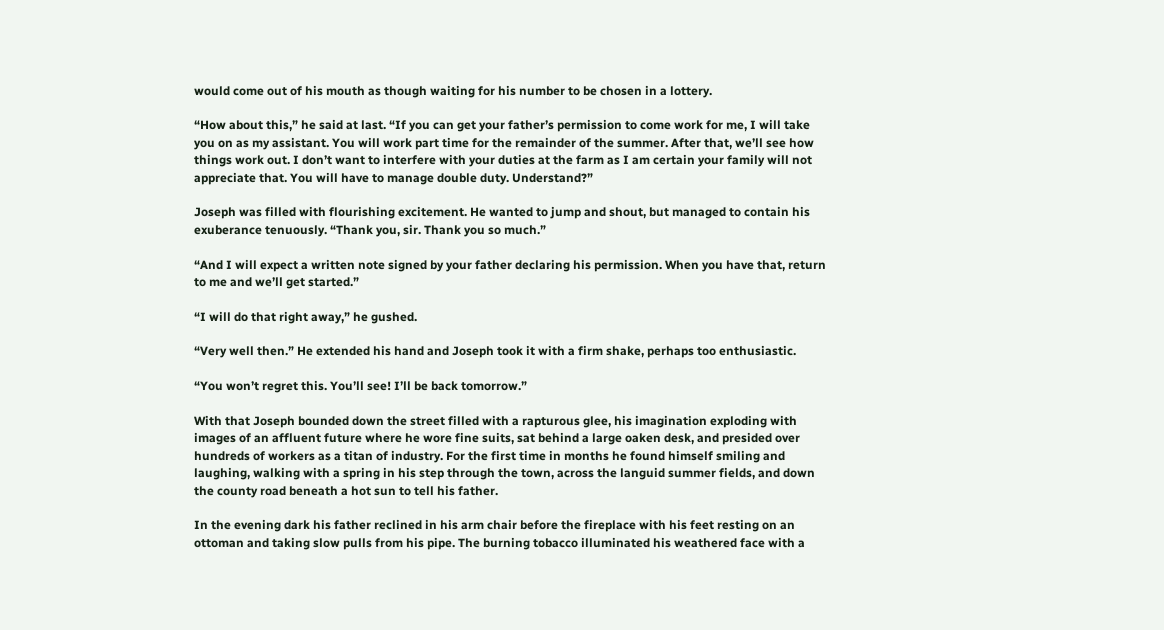would come out of his mouth as though waiting for his number to be chosen in a lottery.

“How about this,” he said at last. “If you can get your father’s permission to come work for me, I will take you on as my assistant. You will work part time for the remainder of the summer. After that, we’ll see how things work out. I don’t want to interfere with your duties at the farm as I am certain your family will not appreciate that. You will have to manage double duty. Understand?”

Joseph was filled with flourishing excitement. He wanted to jump and shout, but managed to contain his exuberance tenuously. “Thank you, sir. Thank you so much.”

“And I will expect a written note signed by your father declaring his permission. When you have that, return to me and we’ll get started.”

“I will do that right away,” he gushed.

“Very well then.” He extended his hand and Joseph took it with a firm shake, perhaps too enthusiastic.

“You won’t regret this. You’ll see! I’ll be back tomorrow.”

With that Joseph bounded down the street filled with a rapturous glee, his imagination exploding with images of an affluent future where he wore fine suits, sat behind a large oaken desk, and presided over hundreds of workers as a titan of industry. For the first time in months he found himself smiling and laughing, walking with a spring in his step through the town, across the languid summer fields, and down the county road beneath a hot sun to tell his father.

In the evening dark his father reclined in his arm chair before the fireplace with his feet resting on an ottoman and taking slow pulls from his pipe. The burning tobacco illuminated his weathered face with a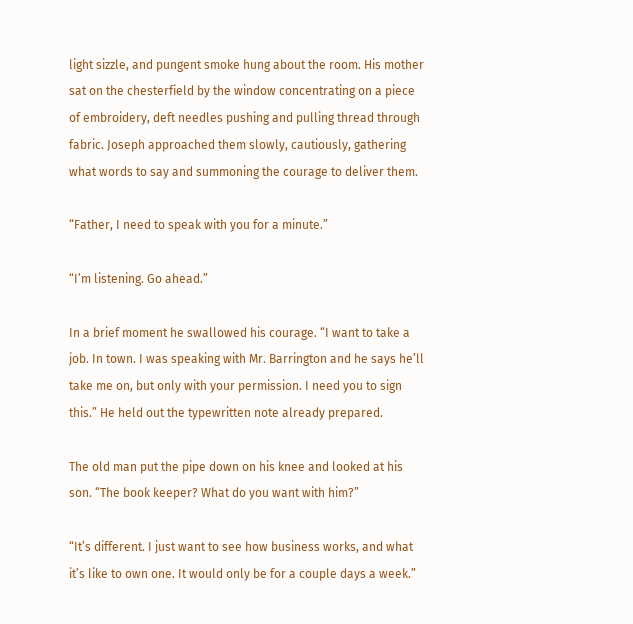light sizzle, and pungent smoke hung about the room. His mother sat on the chesterfield by the window concentrating on a piece of embroidery, deft needles pushing and pulling thread through fabric. Joseph approached them slowly, cautiously, gathering what words to say and summoning the courage to deliver them.

“Father, I need to speak with you for a minute.”

“I’m listening. Go ahead.”

In a brief moment he swallowed his courage. “I want to take a job. In town. I was speaking with Mr. Barrington and he says he’ll take me on, but only with your permission. I need you to sign this.” He held out the typewritten note already prepared.

The old man put the pipe down on his knee and looked at his son. “The book keeper? What do you want with him?”

“It’s different. I just want to see how business works, and what it’s like to own one. It would only be for a couple days a week.”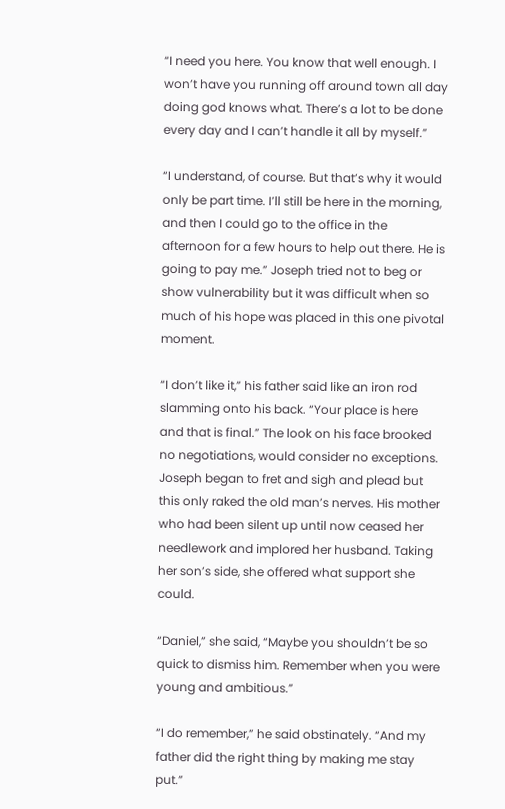“I need you here. You know that well enough. I won’t have you running off around town all day doing god knows what. There’s a lot to be done every day and I can’t handle it all by myself.”

“I understand, of course. But that’s why it would only be part time. I’ll still be here in the morning, and then I could go to the office in the afternoon for a few hours to help out there. He is going to pay me.” Joseph tried not to beg or show vulnerability but it was difficult when so much of his hope was placed in this one pivotal moment.

“I don’t like it,” his father said like an iron rod slamming onto his back. “Your place is here and that is final.” The look on his face brooked no negotiations, would consider no exceptions. Joseph began to fret and sigh and plead but this only raked the old man’s nerves. His mother who had been silent up until now ceased her needlework and implored her husband. Taking her son’s side, she offered what support she could.

“Daniel,” she said, “Maybe you shouldn’t be so quick to dismiss him. Remember when you were young and ambitious.”

“I do remember,” he said obstinately. “And my father did the right thing by making me stay put.”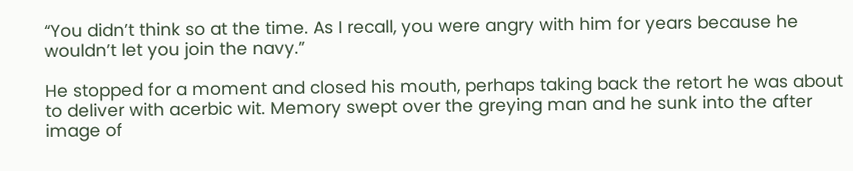“You didn’t think so at the time. As I recall, you were angry with him for years because he wouldn’t let you join the navy.”

He stopped for a moment and closed his mouth, perhaps taking back the retort he was about to deliver with acerbic wit. Memory swept over the greying man and he sunk into the after image of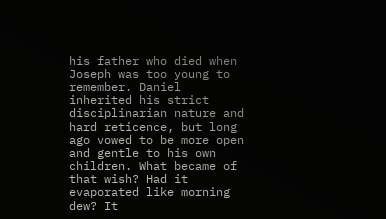his father who died when Joseph was too young to remember. Daniel inherited his strict disciplinarian nature and hard reticence, but long ago vowed to be more open and gentle to his own children. What became of that wish? Had it evaporated like morning dew? It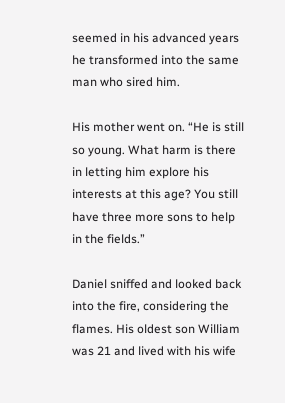seemed in his advanced years he transformed into the same man who sired him.

His mother went on. “He is still so young. What harm is there in letting him explore his interests at this age? You still have three more sons to help in the fields.”

Daniel sniffed and looked back into the fire, considering the flames. His oldest son William was 21 and lived with his wife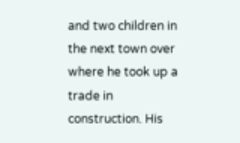and two children in the next town over where he took up a trade in construction. His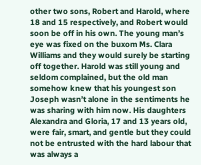other two sons, Robert and Harold, where 18 and 15 respectively, and Robert would soon be off in his own. The young man’s eye was fixed on the buxom Ms. Clara Williams and they would surely be starting off together. Harold was still young and seldom complained, but the old man somehow knew that his youngest son Joseph wasn’t alone in the sentiments he was sharing with him now. His daughters Alexandra and Gloria, 17 and 13 years old, were fair, smart, and gentle but they could not be entrusted with the hard labour that was always a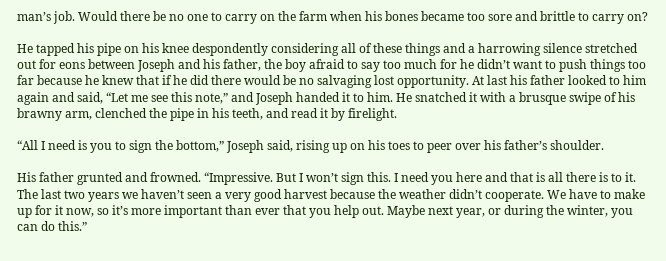man’s job. Would there be no one to carry on the farm when his bones became too sore and brittle to carry on?

He tapped his pipe on his knee despondently considering all of these things and a harrowing silence stretched out for eons between Joseph and his father, the boy afraid to say too much for he didn’t want to push things too far because he knew that if he did there would be no salvaging lost opportunity. At last his father looked to him again and said, “Let me see this note,” and Joseph handed it to him. He snatched it with a brusque swipe of his brawny arm, clenched the pipe in his teeth, and read it by firelight.

“All I need is you to sign the bottom,” Joseph said, rising up on his toes to peer over his father’s shoulder.

His father grunted and frowned. “Impressive. But I won’t sign this. I need you here and that is all there is to it. The last two years we haven’t seen a very good harvest because the weather didn’t cooperate. We have to make up for it now, so it’s more important than ever that you help out. Maybe next year, or during the winter, you can do this.”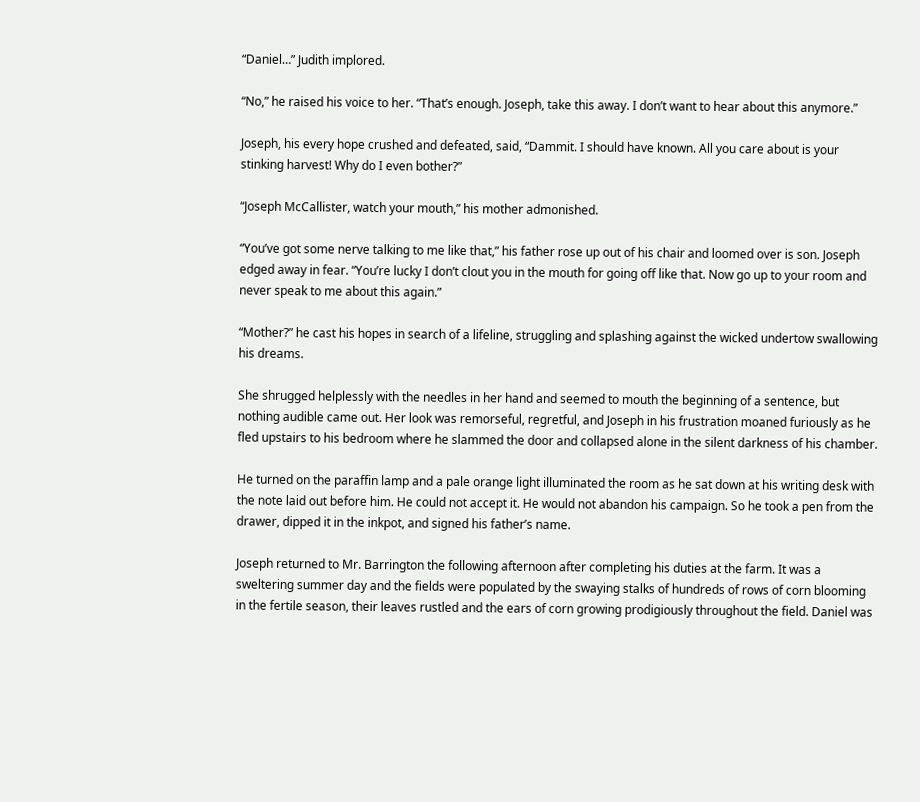“Daniel…” Judith implored.

“No,” he raised his voice to her. “That’s enough. Joseph, take this away. I don’t want to hear about this anymore.”

Joseph, his every hope crushed and defeated, said, “Dammit. I should have known. All you care about is your stinking harvest! Why do I even bother?”

“Joseph McCallister, watch your mouth,” his mother admonished.

“You’ve got some nerve talking to me like that,” his father rose up out of his chair and loomed over is son. Joseph edged away in fear. “You’re lucky I don’t clout you in the mouth for going off like that. Now go up to your room and never speak to me about this again.”

“Mother?” he cast his hopes in search of a lifeline, struggling and splashing against the wicked undertow swallowing his dreams.

She shrugged helplessly with the needles in her hand and seemed to mouth the beginning of a sentence, but nothing audible came out. Her look was remorseful, regretful, and Joseph in his frustration moaned furiously as he fled upstairs to his bedroom where he slammed the door and collapsed alone in the silent darkness of his chamber.

He turned on the paraffin lamp and a pale orange light illuminated the room as he sat down at his writing desk with the note laid out before him. He could not accept it. He would not abandon his campaign. So he took a pen from the drawer, dipped it in the inkpot, and signed his father’s name.

Joseph returned to Mr. Barrington the following afternoon after completing his duties at the farm. It was a sweltering summer day and the fields were populated by the swaying stalks of hundreds of rows of corn blooming in the fertile season, their leaves rustled and the ears of corn growing prodigiously throughout the field. Daniel was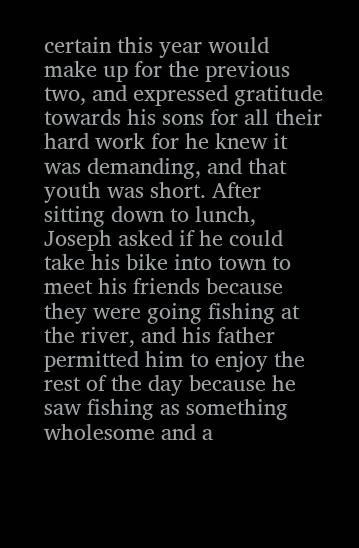certain this year would make up for the previous two, and expressed gratitude towards his sons for all their hard work for he knew it was demanding, and that youth was short. After sitting down to lunch, Joseph asked if he could take his bike into town to meet his friends because they were going fishing at the river, and his father permitted him to enjoy the rest of the day because he saw fishing as something wholesome and a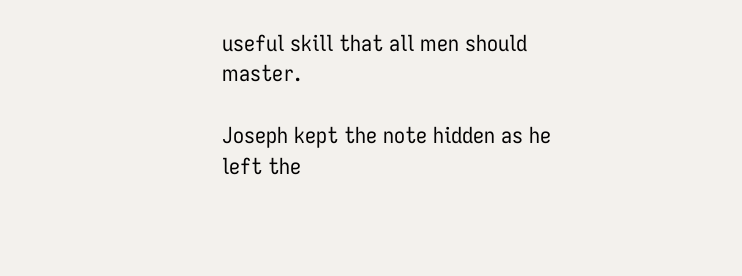useful skill that all men should master.

Joseph kept the note hidden as he left the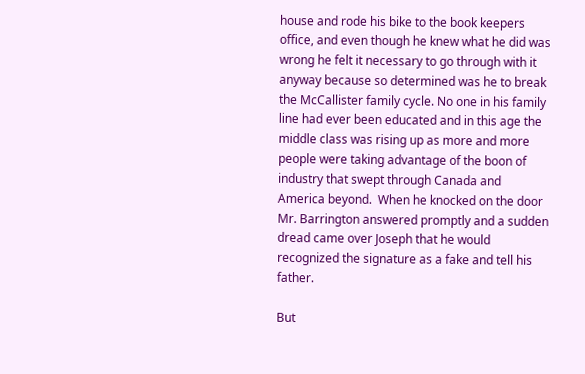house and rode his bike to the book keepers office, and even though he knew what he did was wrong he felt it necessary to go through with it anyway because so determined was he to break the McCallister family cycle. No one in his family line had ever been educated and in this age the middle class was rising up as more and more people were taking advantage of the boon of industry that swept through Canada and America beyond.  When he knocked on the door Mr. Barrington answered promptly and a sudden dread came over Joseph that he would recognized the signature as a fake and tell his father.

But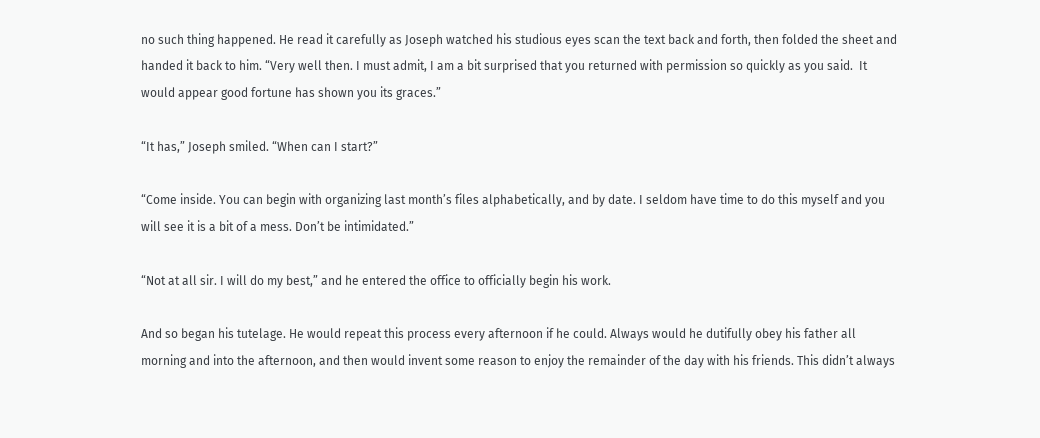no such thing happened. He read it carefully as Joseph watched his studious eyes scan the text back and forth, then folded the sheet and handed it back to him. “Very well then. I must admit, I am a bit surprised that you returned with permission so quickly as you said.  It would appear good fortune has shown you its graces.”

“It has,” Joseph smiled. “When can I start?”

“Come inside. You can begin with organizing last month’s files alphabetically, and by date. I seldom have time to do this myself and you will see it is a bit of a mess. Don’t be intimidated.”

“Not at all sir. I will do my best,” and he entered the office to officially begin his work.

And so began his tutelage. He would repeat this process every afternoon if he could. Always would he dutifully obey his father all morning and into the afternoon, and then would invent some reason to enjoy the remainder of the day with his friends. This didn’t always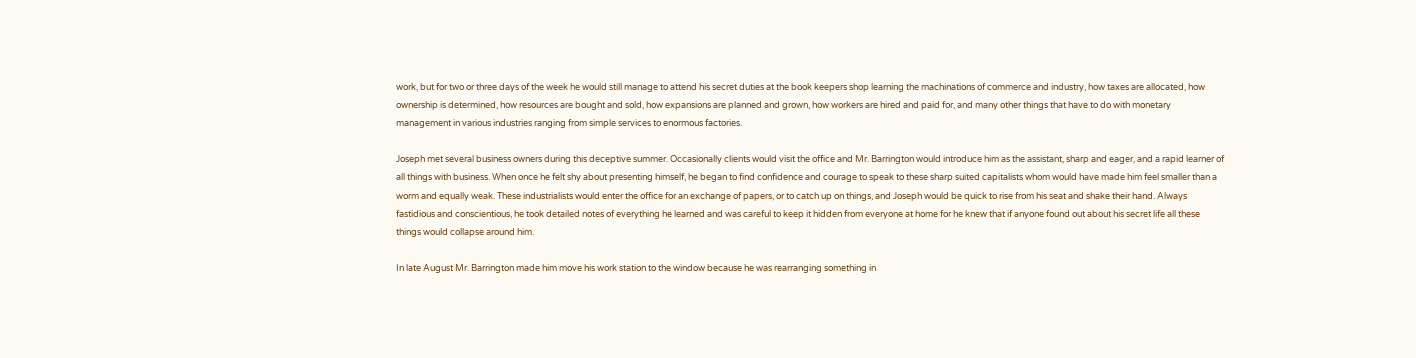work, but for two or three days of the week he would still manage to attend his secret duties at the book keepers shop learning the machinations of commerce and industry, how taxes are allocated, how ownership is determined, how resources are bought and sold, how expansions are planned and grown, how workers are hired and paid for, and many other things that have to do with monetary management in various industries ranging from simple services to enormous factories.

Joseph met several business owners during this deceptive summer. Occasionally clients would visit the office and Mr. Barrington would introduce him as the assistant, sharp and eager, and a rapid learner of all things with business. When once he felt shy about presenting himself, he began to find confidence and courage to speak to these sharp suited capitalists whom would have made him feel smaller than a worm and equally weak. These industrialists would enter the office for an exchange of papers, or to catch up on things, and Joseph would be quick to rise from his seat and shake their hand. Always fastidious and conscientious, he took detailed notes of everything he learned and was careful to keep it hidden from everyone at home for he knew that if anyone found out about his secret life all these things would collapse around him.

In late August Mr. Barrington made him move his work station to the window because he was rearranging something in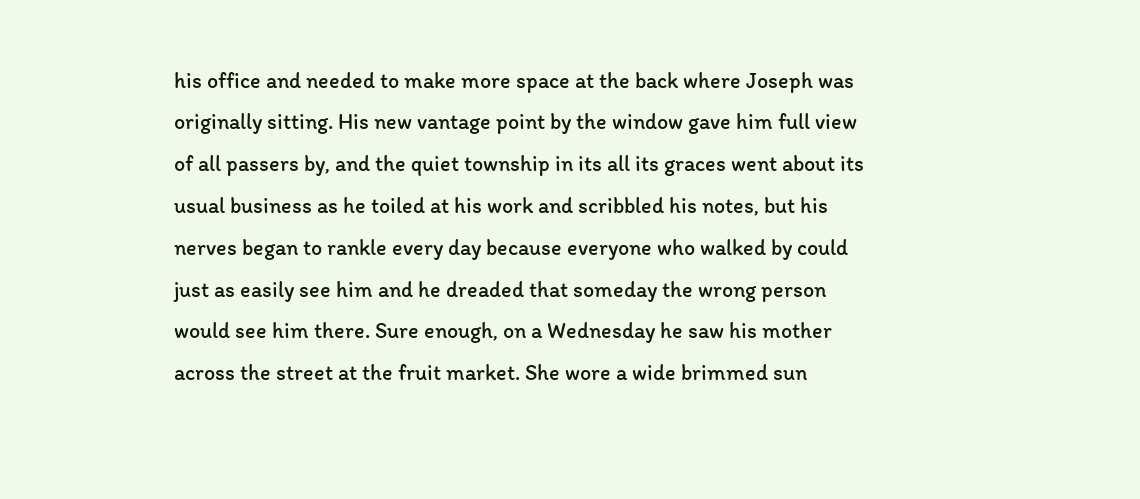his office and needed to make more space at the back where Joseph was originally sitting. His new vantage point by the window gave him full view of all passers by, and the quiet township in its all its graces went about its usual business as he toiled at his work and scribbled his notes, but his nerves began to rankle every day because everyone who walked by could just as easily see him and he dreaded that someday the wrong person would see him there. Sure enough, on a Wednesday he saw his mother across the street at the fruit market. She wore a wide brimmed sun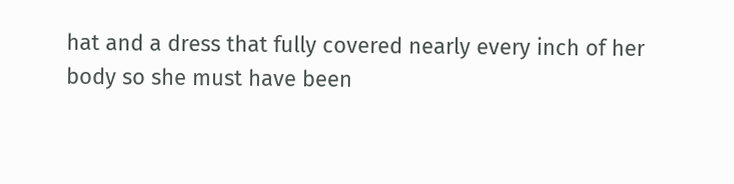hat and a dress that fully covered nearly every inch of her body so she must have been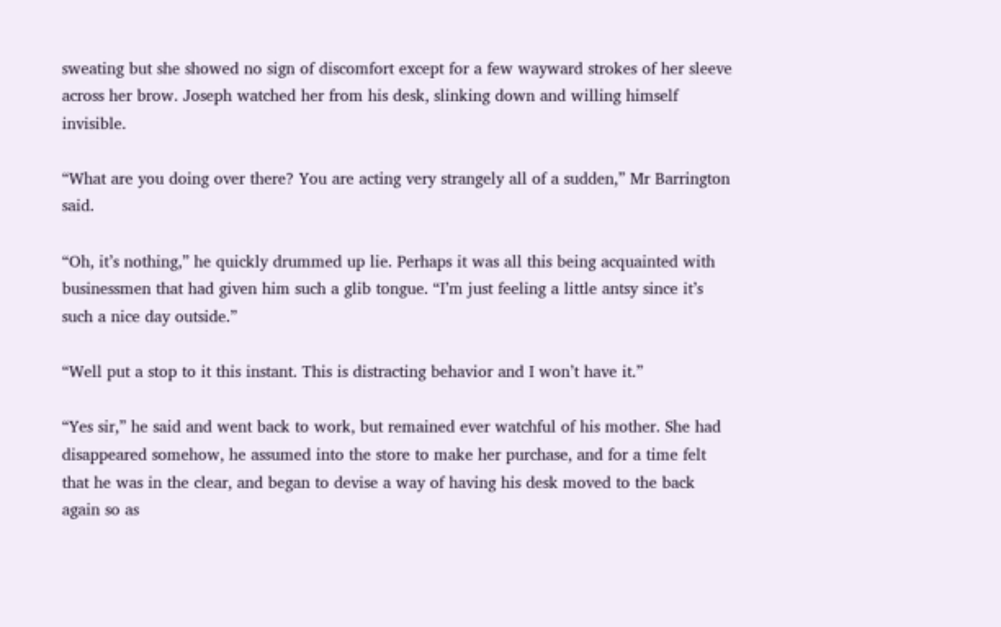sweating but she showed no sign of discomfort except for a few wayward strokes of her sleeve across her brow. Joseph watched her from his desk, slinking down and willing himself invisible.

“What are you doing over there? You are acting very strangely all of a sudden,” Mr Barrington said.

“Oh, it’s nothing,” he quickly drummed up lie. Perhaps it was all this being acquainted with businessmen that had given him such a glib tongue. “I’m just feeling a little antsy since it’s such a nice day outside.”

“Well put a stop to it this instant. This is distracting behavior and I won’t have it.”

“Yes sir,” he said and went back to work, but remained ever watchful of his mother. She had disappeared somehow, he assumed into the store to make her purchase, and for a time felt that he was in the clear, and began to devise a way of having his desk moved to the back again so as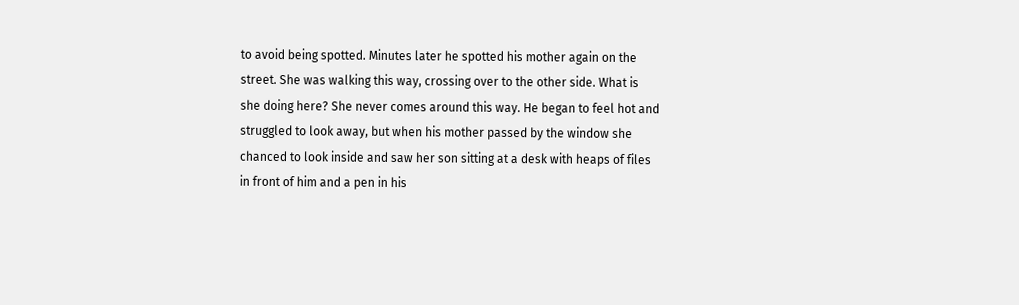to avoid being spotted. Minutes later he spotted his mother again on the street. She was walking this way, crossing over to the other side. What is she doing here? She never comes around this way. He began to feel hot and struggled to look away, but when his mother passed by the window she chanced to look inside and saw her son sitting at a desk with heaps of files in front of him and a pen in his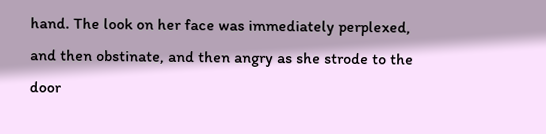hand. The look on her face was immediately perplexed, and then obstinate, and then angry as she strode to the door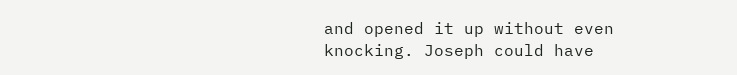and opened it up without even knocking. Joseph could have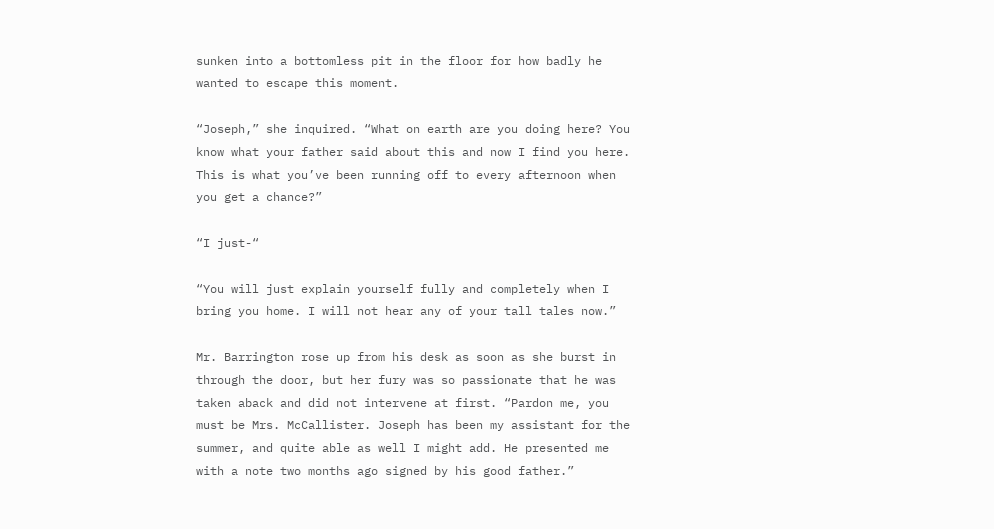sunken into a bottomless pit in the floor for how badly he wanted to escape this moment.

“Joseph,” she inquired. “What on earth are you doing here? You know what your father said about this and now I find you here. This is what you’ve been running off to every afternoon when you get a chance?”

“I just-“

“You will just explain yourself fully and completely when I bring you home. I will not hear any of your tall tales now.”

Mr. Barrington rose up from his desk as soon as she burst in through the door, but her fury was so passionate that he was taken aback and did not intervene at first. “Pardon me, you must be Mrs. McCallister. Joseph has been my assistant for the summer, and quite able as well I might add. He presented me with a note two months ago signed by his good father.”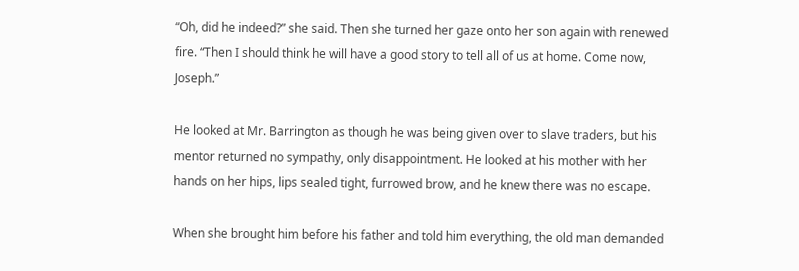“Oh, did he indeed?” she said. Then she turned her gaze onto her son again with renewed fire. “Then I should think he will have a good story to tell all of us at home. Come now, Joseph.”

He looked at Mr. Barrington as though he was being given over to slave traders, but his mentor returned no sympathy, only disappointment. He looked at his mother with her hands on her hips, lips sealed tight, furrowed brow, and he knew there was no escape.

When she brought him before his father and told him everything, the old man demanded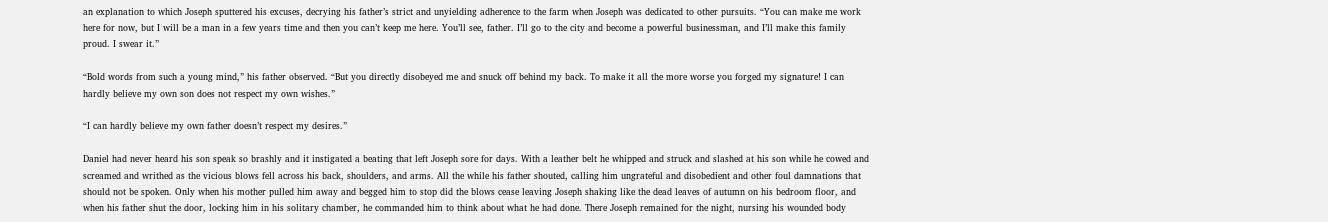an explanation to which Joseph sputtered his excuses, decrying his father’s strict and unyielding adherence to the farm when Joseph was dedicated to other pursuits. “You can make me work here for now, but I will be a man in a few years time and then you can’t keep me here. You’ll see, father. I’ll go to the city and become a powerful businessman, and I’ll make this family proud. I swear it.”

“Bold words from such a young mind,” his father observed. “But you directly disobeyed me and snuck off behind my back. To make it all the more worse you forged my signature! I can hardly believe my own son does not respect my own wishes.”

“I can hardly believe my own father doesn’t respect my desires.”

Daniel had never heard his son speak so brashly and it instigated a beating that left Joseph sore for days. With a leather belt he whipped and struck and slashed at his son while he cowed and screamed and writhed as the vicious blows fell across his back, shoulders, and arms. All the while his father shouted, calling him ungrateful and disobedient and other foul damnations that should not be spoken. Only when his mother pulled him away and begged him to stop did the blows cease leaving Joseph shaking like the dead leaves of autumn on his bedroom floor, and when his father shut the door, locking him in his solitary chamber, he commanded him to think about what he had done. There Joseph remained for the night, nursing his wounded body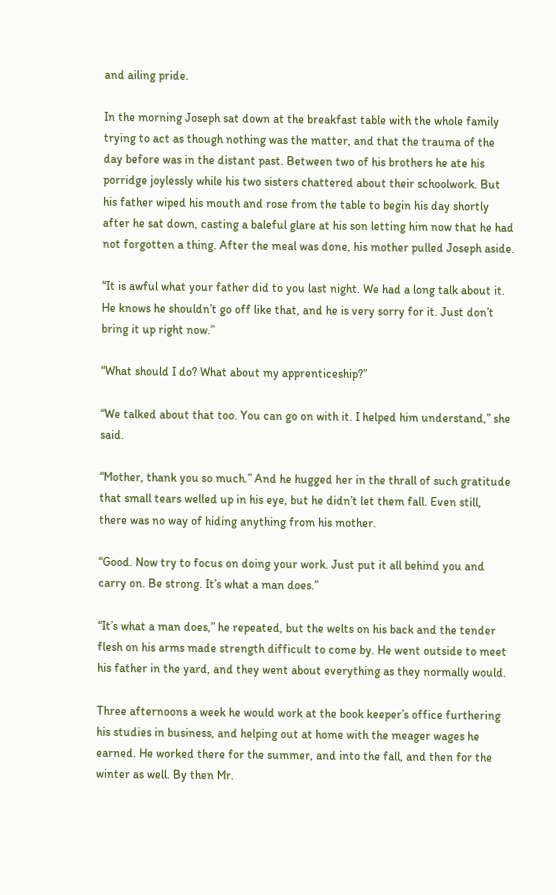and ailing pride.

In the morning Joseph sat down at the breakfast table with the whole family trying to act as though nothing was the matter, and that the trauma of the day before was in the distant past. Between two of his brothers he ate his porridge joylessly while his two sisters chattered about their schoolwork. But his father wiped his mouth and rose from the table to begin his day shortly after he sat down, casting a baleful glare at his son letting him now that he had not forgotten a thing. After the meal was done, his mother pulled Joseph aside.

“It is awful what your father did to you last night. We had a long talk about it. He knows he shouldn’t go off like that, and he is very sorry for it. Just don’t bring it up right now.”

“What should I do? What about my apprenticeship?”

“We talked about that too. You can go on with it. I helped him understand,” she said.

“Mother, thank you so much.” And he hugged her in the thrall of such gratitude that small tears welled up in his eye, but he didn’t let them fall. Even still, there was no way of hiding anything from his mother.

“Good. Now try to focus on doing your work. Just put it all behind you and carry on. Be strong. It’s what a man does.”

“It’s what a man does,” he repeated, but the welts on his back and the tender flesh on his arms made strength difficult to come by. He went outside to meet his father in the yard, and they went about everything as they normally would.

Three afternoons a week he would work at the book keeper’s office furthering his studies in business, and helping out at home with the meager wages he earned. He worked there for the summer, and into the fall, and then for the winter as well. By then Mr.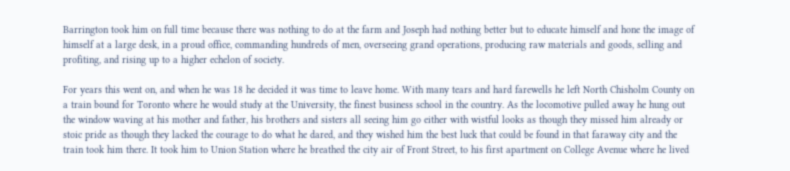Barrington took him on full time because there was nothing to do at the farm and Joseph had nothing better but to educate himself and hone the image of himself at a large desk, in a proud office, commanding hundreds of men, overseeing grand operations, producing raw materials and goods, selling and profiting, and rising up to a higher echelon of society.

For years this went on, and when he was 18 he decided it was time to leave home. With many tears and hard farewells he left North Chisholm County on a train bound for Toronto where he would study at the University, the finest business school in the country. As the locomotive pulled away he hung out the window waving at his mother and father, his brothers and sisters all seeing him go either with wistful looks as though they missed him already or stoic pride as though they lacked the courage to do what he dared, and they wished him the best luck that could be found in that faraway city and the train took him there. It took him to Union Station where he breathed the city air of Front Street, to his first apartment on College Avenue where he lived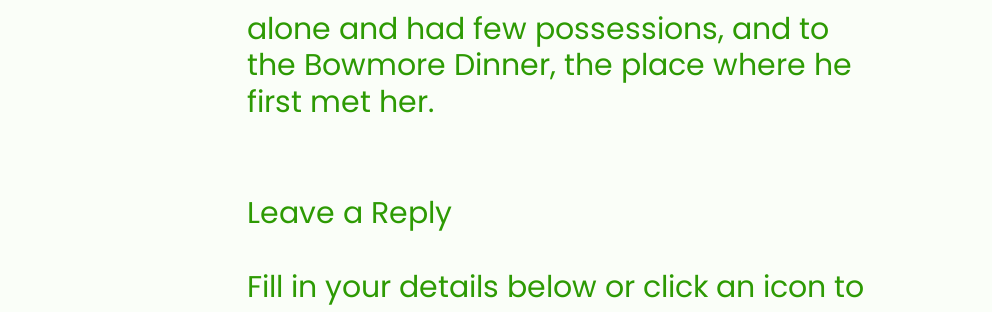alone and had few possessions, and to the Bowmore Dinner, the place where he first met her.


Leave a Reply

Fill in your details below or click an icon to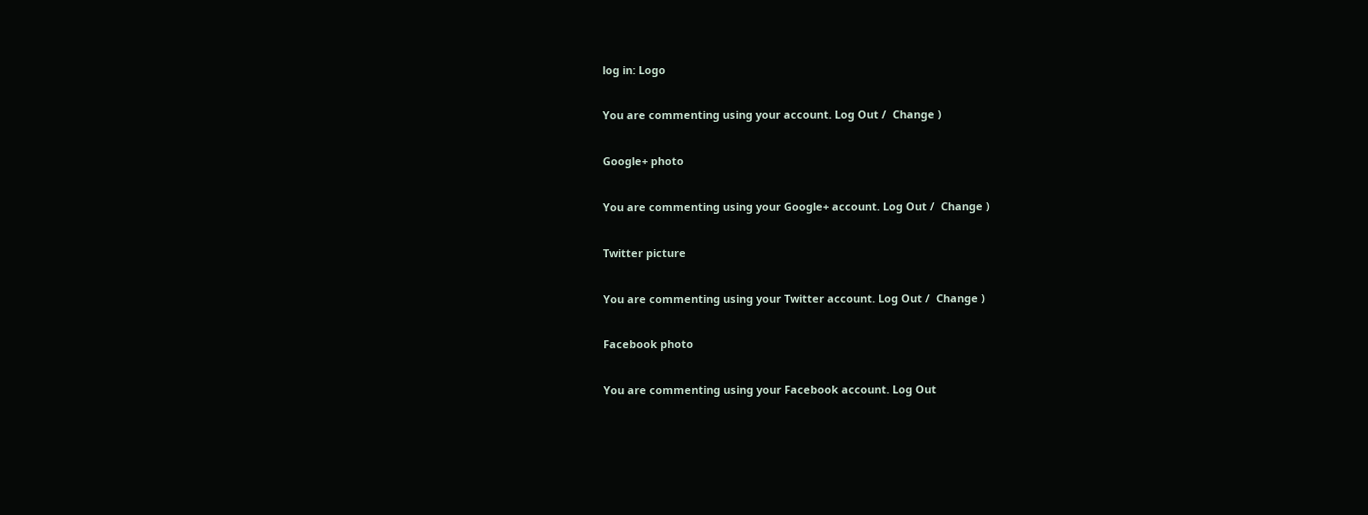log in: Logo

You are commenting using your account. Log Out /  Change )

Google+ photo

You are commenting using your Google+ account. Log Out /  Change )

Twitter picture

You are commenting using your Twitter account. Log Out /  Change )

Facebook photo

You are commenting using your Facebook account. Log Out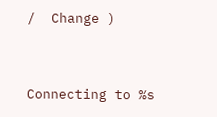/  Change )


Connecting to %s